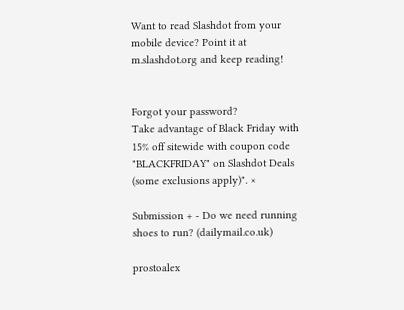Want to read Slashdot from your mobile device? Point it at m.slashdot.org and keep reading!


Forgot your password?
Take advantage of Black Friday with 15% off sitewide with coupon code "BLACKFRIDAY" on Slashdot Deals (some exclusions apply)". ×

Submission + - Do we need running shoes to run? (dailymail.co.uk)

prostoalex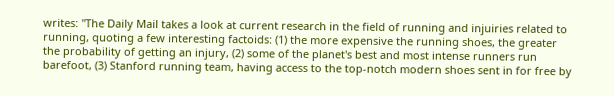writes: "The Daily Mail takes a look at current research in the field of running and injuiries related to running, quoting a few interesting factoids: (1) the more expensive the running shoes, the greater the probability of getting an injury, (2) some of the planet's best and most intense runners run barefoot, (3) Stanford running team, having access to the top-notch modern shoes sent in for free by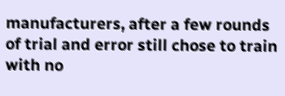manufacturers, after a few rounds of trial and error still chose to train with no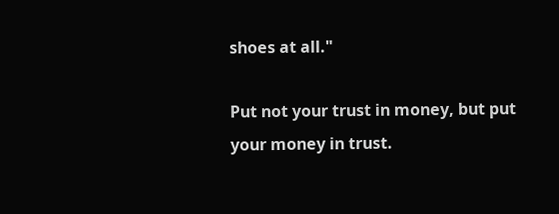shoes at all."

Put not your trust in money, but put your money in trust.